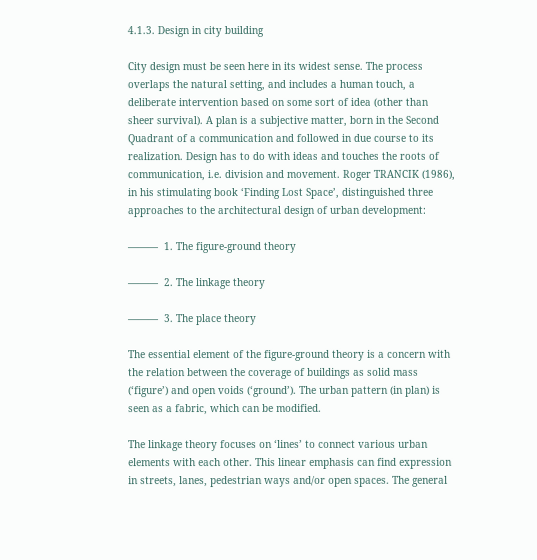4.1.3. Design in city building

City design must be seen here in its widest sense. The process overlaps the natural setting, and includes a human touch, a deliberate intervention based on some sort of idea (other than sheer survival). A plan is a subjective matter, born in the Second Quadrant of a communication and followed in due course to its realization. Design has to do with ideas and touches the roots of communication, i.e. division and movement. Roger TRANCIK (1986), in his stimulating book ‘Finding Lost Space’, distinguished three approaches to the architectural design of urban development:

———  1. The figure-ground theory

———  2. The linkage theory

———  3. The place theory

The essential element of the figure-ground theory is a concern with the relation between the coverage of buildings as solid mass (‘figure’) and open voids (‘ground’). The urban pattern (in plan) is seen as a fabric, which can be modified.

The linkage theory focuses on ‘lines’ to connect various urban elements with each other. This linear emphasis can find expression in streets, lanes, pedestrian ways and/or open spaces. The general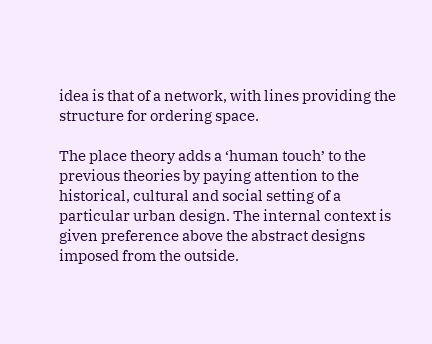idea is that of a network, with lines providing the structure for ordering space.

The place theory adds a ‘human touch’ to the previous theories by paying attention to the historical, cultural and social setting of a particular urban design. The internal context is given preference above the abstract designs imposed from the outside.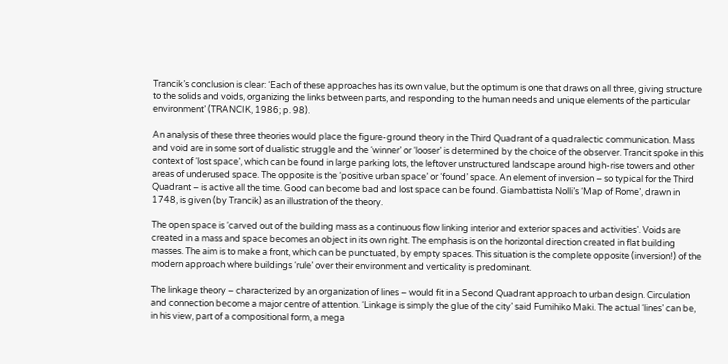Trancik’s conclusion is clear: ‘Each of these approaches has its own value, but the optimum is one that draws on all three, giving structure to the solids and voids, organizing the links between parts, and responding to the human needs and unique elements of the particular environment’ (TRANCIK, 1986; p. 98).

An analysis of these three theories would place the figure-ground theory in the Third Quadrant of a quadralectic communication. Mass and void are in some sort of dualistic struggle and the ‘winner’ or ‘looser’ is determined by the choice of the observer. Trancit spoke in this context of ‘lost space’, which can be found in large parking lots, the leftover unstructured landscape around high-rise towers and other areas of underused space. The opposite is the ‘positive urban space’ or ‘found’ space. An element of inversion – so typical for the Third Quadrant – is active all the time. Good can become bad and lost space can be found. Giambattista Nolli’s ‘Map of Rome’, drawn in 1748, is given (by Trancik) as an illustration of the theory.

The open space is ‘carved out of the building mass as a continuous flow linking interior and exterior spaces and activities’. Voids are created in a mass and space becomes an object in its own right. The emphasis is on the horizontal direction created in flat building masses. The aim is to make a front, which can be punctuated, by empty spaces. This situation is the complete opposite (inversion!) of the modern approach where buildings ‘rule’ over their environment and verticality is predominant.

The linkage theory – characterized by an organization of lines – would fit in a Second Quadrant approach to urban design. Circulation and connection become a major centre of attention. ‘Linkage is simply the glue of the city’ said Fumihiko Maki. The actual ‘lines’ can be, in his view, part of a compositional form, a mega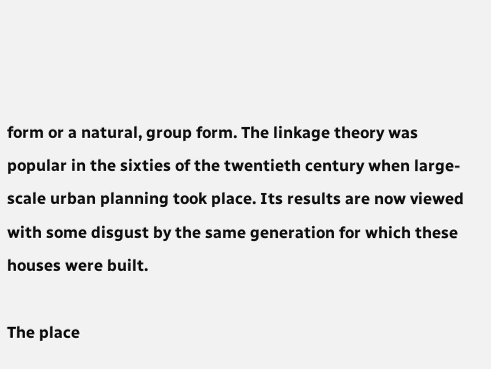form or a natural, group form. The linkage theory was popular in the sixties of the twentieth century when large-scale urban planning took place. Its results are now viewed with some disgust by the same generation for which these houses were built.

The place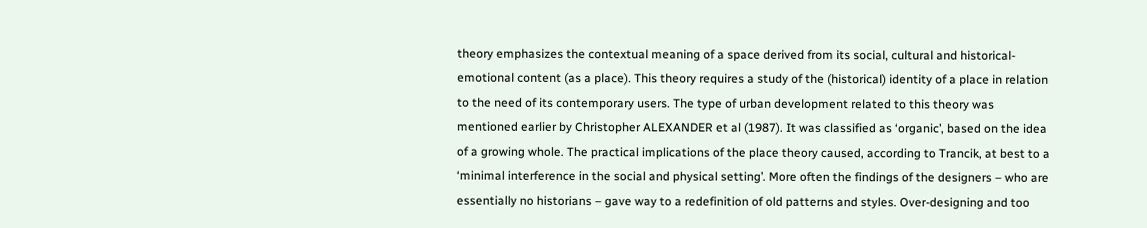theory emphasizes the contextual meaning of a space derived from its social, cultural and historical-emotional content (as a place). This theory requires a study of the (historical) identity of a place in relation to the need of its contemporary users. The type of urban development related to this theory was mentioned earlier by Christopher ALEXANDER et al (1987). It was classified as ‘organic’, based on the idea of a growing whole. The practical implications of the place theory caused, according to Trancik, at best to a ‘minimal interference in the social and physical setting’. More often the findings of the designers – who are essentially no historians – gave way to a redefinition of old patterns and styles. Over-designing and too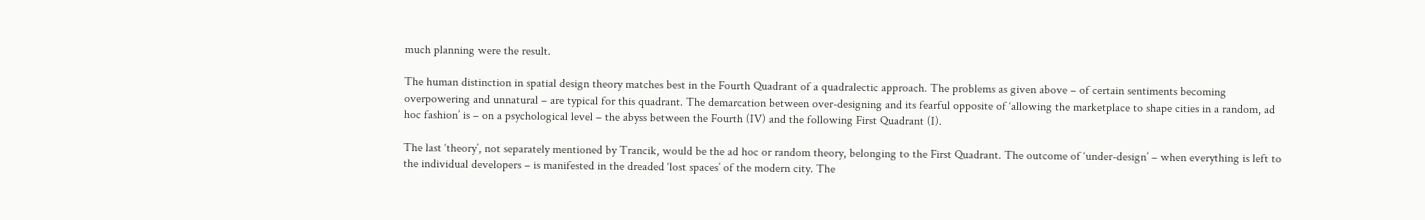much planning were the result.

The human distinction in spatial design theory matches best in the Fourth Quadrant of a quadralectic approach. The problems as given above – of certain sentiments becoming overpowering and unnatural – are typical for this quadrant. The demarcation between over-designing and its fearful opposite of ‘allowing the marketplace to shape cities in a random, ad hoc fashion’ is – on a psychological level – the abyss between the Fourth (IV) and the following First Quadrant (I).

The last ‘theory’, not separately mentioned by Trancik, would be the ad hoc or random theory, belonging to the First Quadrant. The outcome of ‘under-design’ – when everything is left to the individual developers – is manifested in the dreaded ‘lost spaces’ of the modern city. The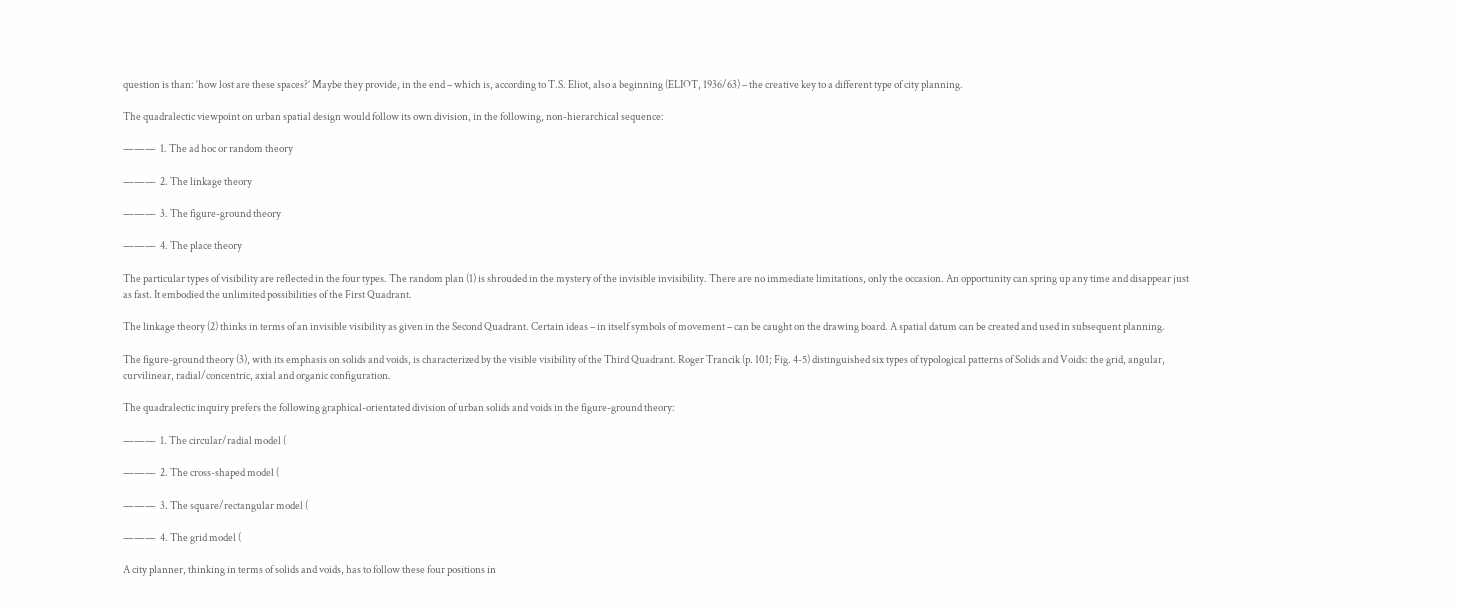question is than: ‘how lost are these spaces?’ Maybe they provide, in the end – which is, according to T.S. Eliot, also a beginning (ELIOT, 1936/63) – the creative key to a different type of city planning.

The quadralectic viewpoint on urban spatial design would follow its own division, in the following, non-hierarchical sequence:

———  1. The ad hoc or random theory

———  2. The linkage theory

———  3. The figure-ground theory

———  4. The place theory

The particular types of visibility are reflected in the four types. The random plan (1) is shrouded in the mystery of the invisible invisibility. There are no immediate limitations, only the occasion. An opportunity can spring up any time and disappear just as fast. It embodied the unlimited possibilities of the First Quadrant.

The linkage theory (2) thinks in terms of an invisible visibility as given in the Second Quadrant. Certain ideas – in itself symbols of movement – can be caught on the drawing board. A spatial datum can be created and used in subsequent planning.

The figure-ground theory (3), with its emphasis on solids and voids, is characterized by the visible visibility of the Third Quadrant. Roger Trancik (p. 101; Fig. 4-5) distinguished six types of typological patterns of Solids and Voids: the grid, angular, curvilinear, radial/concentric, axial and organic configuration.

The quadralectic inquiry prefers the following graphical-orientated division of urban solids and voids in the figure-ground theory:

———  1. The circular/radial model (

———  2. The cross-shaped model (

———  3. The square/rectangular model (

———  4. The grid model (

A city planner, thinking in terms of solids and voids, has to follow these four positions in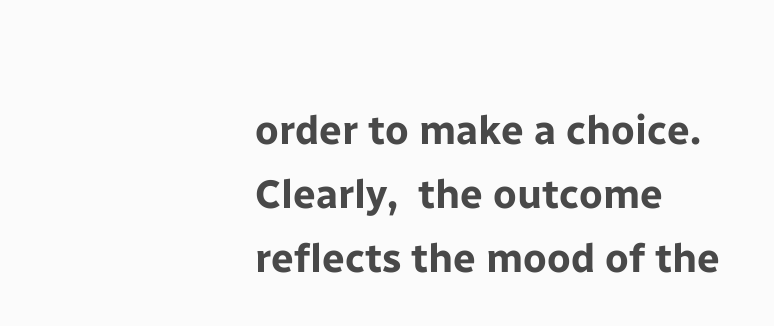order to make a choice. Clearly,  the outcome  reflects the mood of the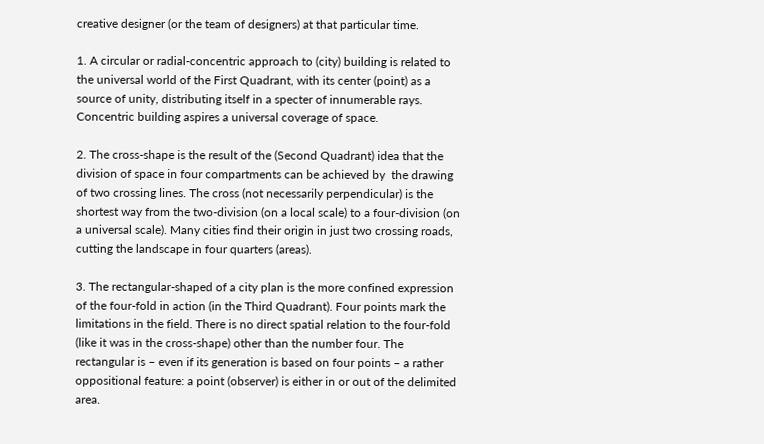creative designer (or the team of designers) at that particular time.

1. A circular or radial-concentric approach to (city) building is related to the universal world of the First Quadrant, with its center (point) as a source of unity, distributing itself in a specter of innumerable rays. Concentric building aspires a universal coverage of space.

2. The cross-shape is the result of the (Second Quadrant) idea that the division of space in four compartments can be achieved by  the drawing of two crossing lines. The cross (not necessarily perpendicular) is the shortest way from the two-division (on a local scale) to a four-division (on a universal scale). Many cities find their origin in just two crossing roads, cutting the landscape in four quarters (areas).

3. The rectangular-shaped of a city plan is the more confined expression of the four-fold in action (in the Third Quadrant). Four points mark the limitations in the field. There is no direct spatial relation to the four-fold (like it was in the cross-shape) other than the number four. The rectangular is – even if its generation is based on four points – a rather oppositional feature: a point (observer) is either in or out of the delimited area.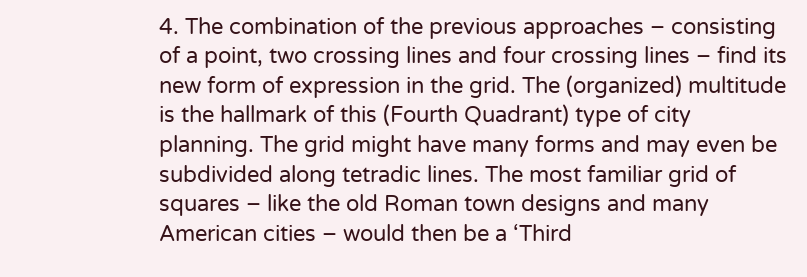4. The combination of the previous approaches – consisting of a point, two crossing lines and four crossing lines – find its new form of expression in the grid. The (organized) multitude is the hallmark of this (Fourth Quadrant) type of city planning. The grid might have many forms and may even be subdivided along tetradic lines. The most familiar grid of squares – like the old Roman town designs and many American cities – would then be a ‘Third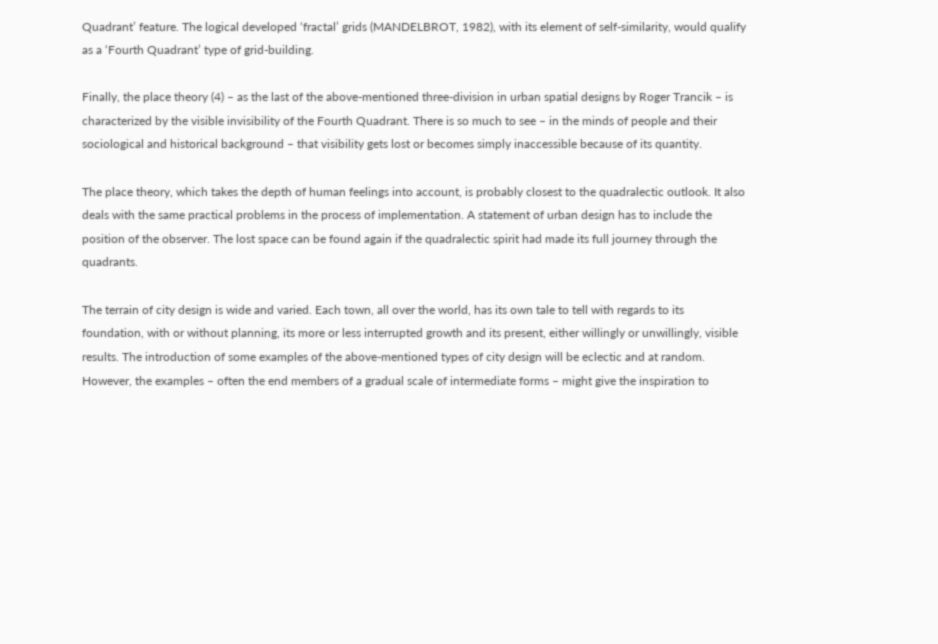Quadrant’ feature. The logical developed ‘fractal’ grids (MANDELBROT, 1982), with its element of self-similarity, would qualify as a ‘Fourth Quadrant’ type of grid-building.

Finally, the place theory (4) – as the last of the above-mentioned three-division in urban spatial designs by Roger Trancik – is characterized by the visible invisibility of the Fourth Quadrant. There is so much to see – in the minds of people and their sociological and historical background – that visibility gets lost or becomes simply inaccessible because of its quantity.

The place theory, which takes the depth of human feelings into account, is probably closest to the quadralectic outlook. It also deals with the same practical problems in the process of implementation. A statement of urban design has to include the position of the observer. The lost space can be found again if the quadralectic spirit had made its full journey through the quadrants.

The terrain of city design is wide and varied. Each town, all over the world, has its own tale to tell with regards to its foundation, with or without planning, its more or less interrupted growth and its present, either willingly or unwillingly, visible results. The introduction of some examples of the above-mentioned types of city design will be eclectic and at random. However, the examples – often the end members of a gradual scale of intermediate forms – might give the inspiration to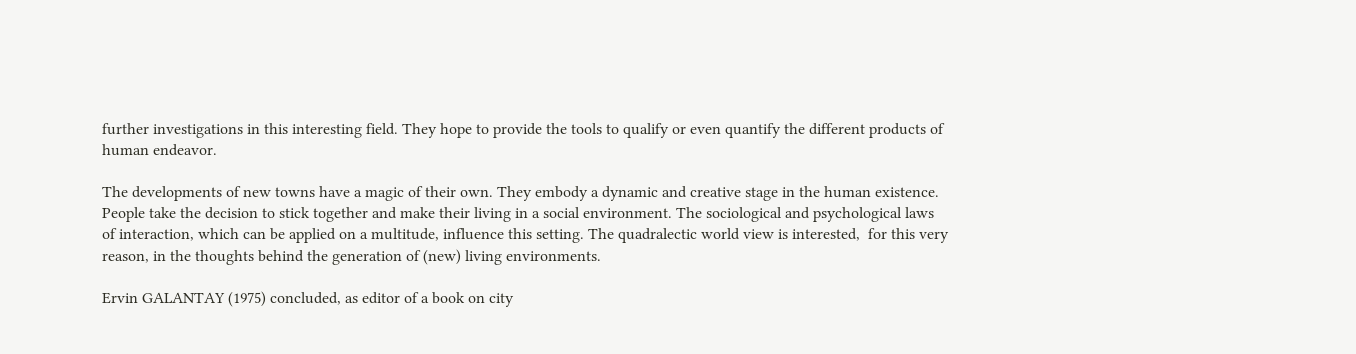further investigations in this interesting field. They hope to provide the tools to qualify or even quantify the different products of human endeavor.

The developments of new towns have a magic of their own. They embody a dynamic and creative stage in the human existence. People take the decision to stick together and make their living in a social environment. The sociological and psychological laws of interaction, which can be applied on a multitude, influence this setting. The quadralectic world view is interested,  for this very reason, in the thoughts behind the generation of (new) living environments.

Ervin GALANTAY (1975) concluded, as editor of a book on city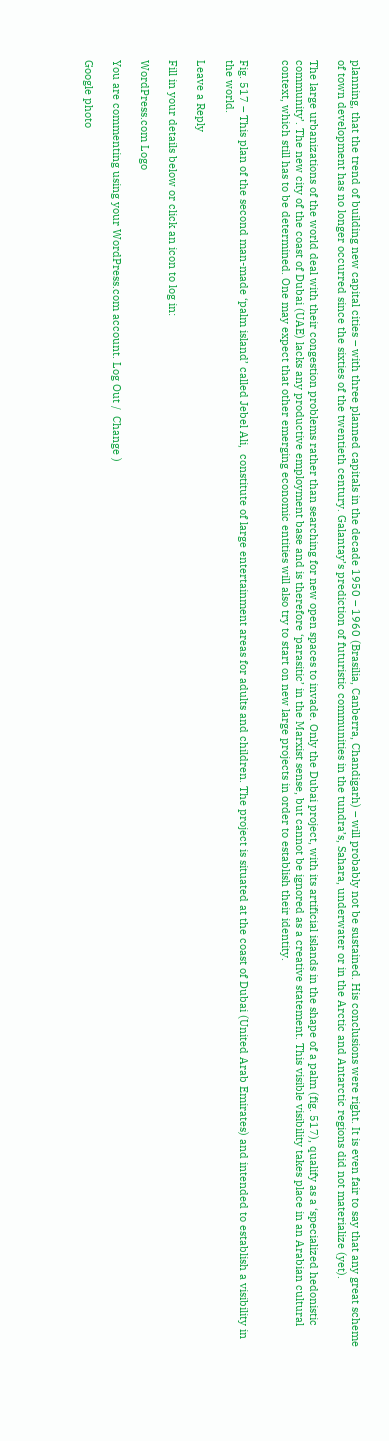planning, that the trend of building new capital cities – with three planned capitals in the decade 1950 – 1960 (Brasilia, Canberra, Chandigarh) – will probably not be sustained. His conclusions were right. It is even fair to say that any great scheme of town development has no longer occurred since the sixties of the twentieth century. Galantay’s prediction of futuristic communities in the tundra’s, Sahara, underwater or in the Arctic and Antarctic regions did not materialize (yet).

The large urbanizations of the world deal with their congestion problems rather than searching for new open spaces to invade. Only the Dubai project, with its artificial islands in the shape of a palm (fig. 517), qualify as a ‘specialized hedonistic community’. The new city of the coast of Dubai (UAE) lacks any productive employment base and is therefore ‘parasitic’ in the Marxist sense, but cannot be ignored as a creative statement. This visible visibility takes place in an Arabian cultural context, which still has to be determined. One may expect that other emerging economic entities will also try to start on new large projects in order to establish their identity.


Fig. 517 – This plan of the second man-made ‘palm island’ called Jebel Ali,  constitute of large entertainment areas for adults and children. The project is situated at the coast of Dubai (United Arab Emirates) and intended to establish a visibility in the world.

Leave a Reply

Fill in your details below or click an icon to log in:

WordPress.com Logo

You are commenting using your WordPress.com account. Log Out /  Change )

Google photo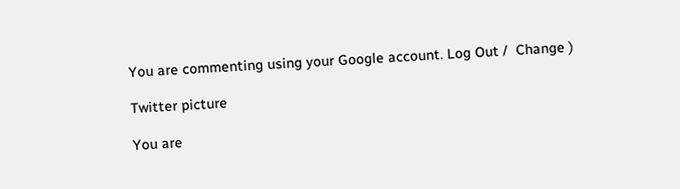You are commenting using your Google account. Log Out /  Change )

Twitter picture

You are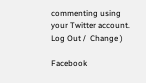commenting using your Twitter account. Log Out /  Change )

Facebook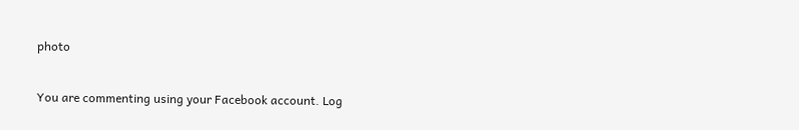photo

You are commenting using your Facebook account. Log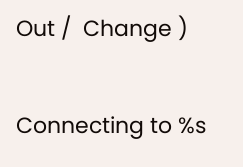Out /  Change )

Connecting to %s